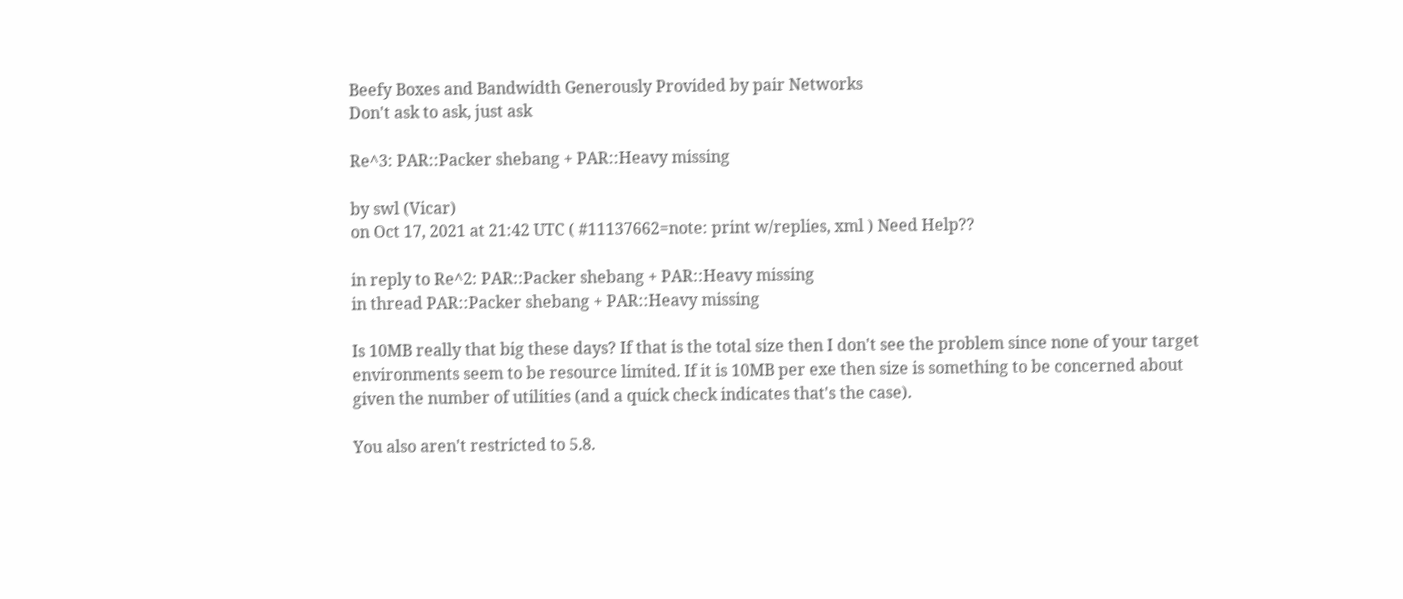Beefy Boxes and Bandwidth Generously Provided by pair Networks
Don't ask to ask, just ask

Re^3: PAR::Packer shebang + PAR::Heavy missing

by swl (Vicar)
on Oct 17, 2021 at 21:42 UTC ( #11137662=note: print w/replies, xml ) Need Help??

in reply to Re^2: PAR::Packer shebang + PAR::Heavy missing
in thread PAR::Packer shebang + PAR::Heavy missing

Is 10MB really that big these days? If that is the total size then I don't see the problem since none of your target environments seem to be resource limited. If it is 10MB per exe then size is something to be concerned about given the number of utilities (and a quick check indicates that's the case).

You also aren't restricted to 5.8.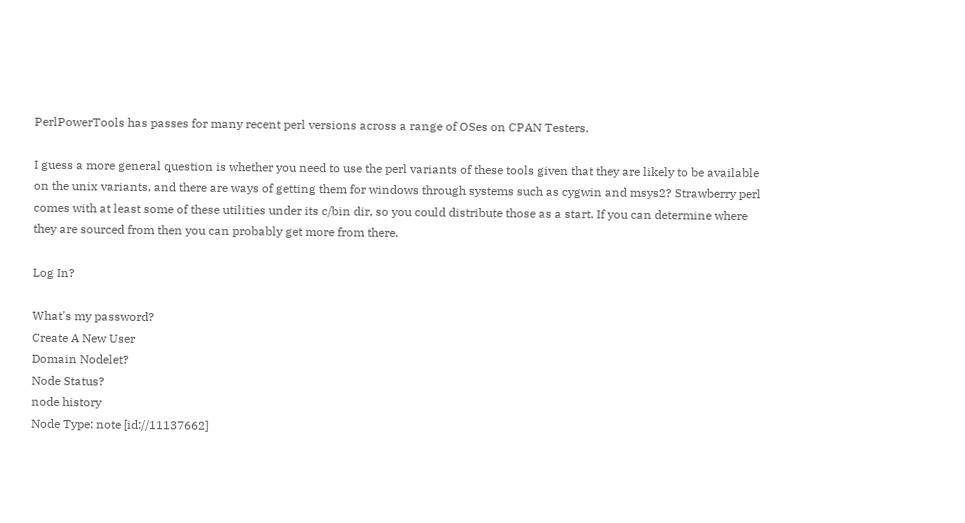PerlPowerTools has passes for many recent perl versions across a range of OSes on CPAN Testers.

I guess a more general question is whether you need to use the perl variants of these tools given that they are likely to be available on the unix variants, and there are ways of getting them for windows through systems such as cygwin and msys2? Strawberry perl comes with at least some of these utilities under its c/bin dir, so you could distribute those as a start. If you can determine where they are sourced from then you can probably get more from there.

Log In?

What's my password?
Create A New User
Domain Nodelet?
Node Status?
node history
Node Type: note [id://11137662]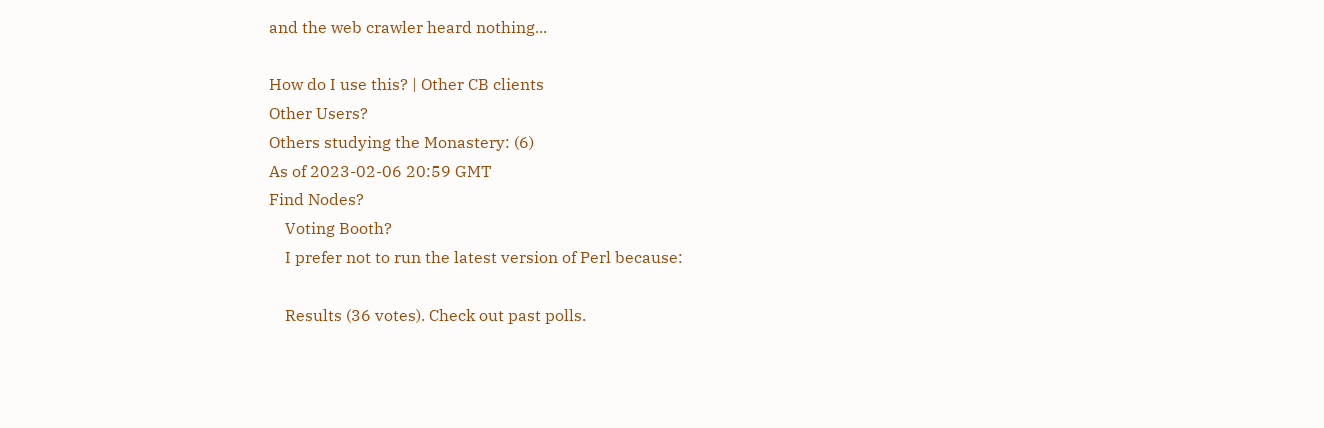and the web crawler heard nothing...

How do I use this? | Other CB clients
Other Users?
Others studying the Monastery: (6)
As of 2023-02-06 20:59 GMT
Find Nodes?
    Voting Booth?
    I prefer not to run the latest version of Perl because:

    Results (36 votes). Check out past polls.